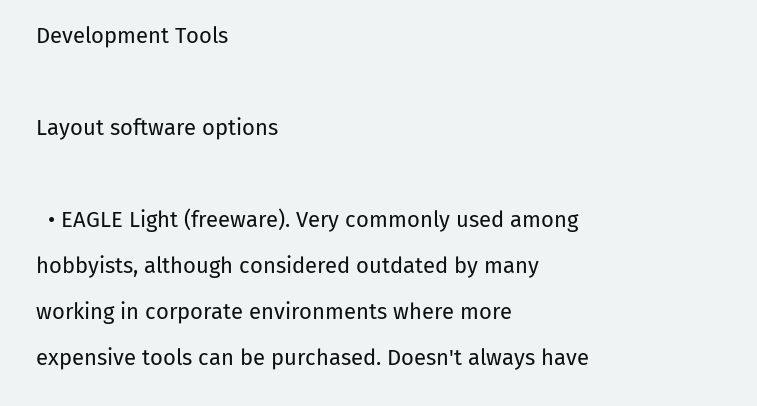Development Tools

Layout software options

  • EAGLE Light (freeware). Very commonly used among hobbyists, although considered outdated by many working in corporate environments where more expensive tools can be purchased. Doesn't always have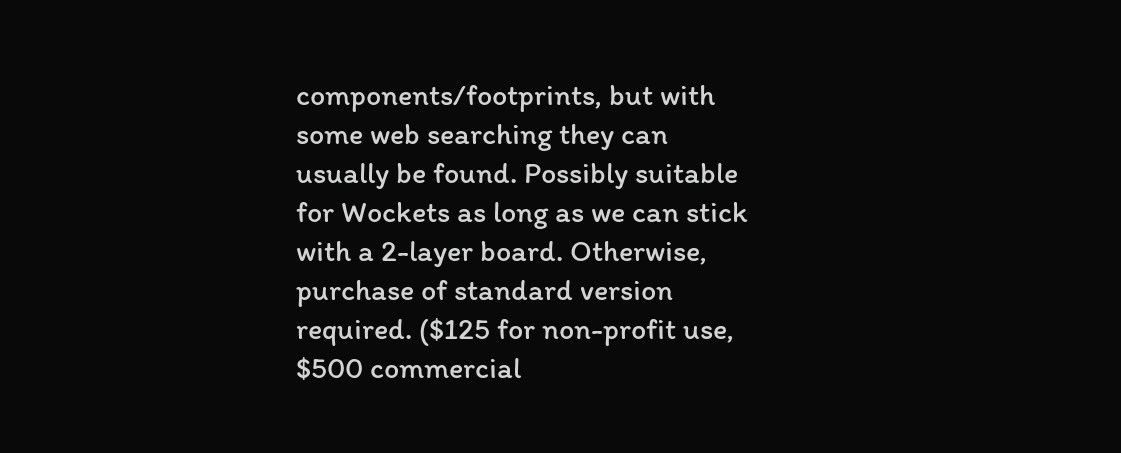components/footprints, but with some web searching they can usually be found. Possibly suitable for Wockets as long as we can stick with a 2-layer board. Otherwise, purchase of standard version required. ($125 for non-profit use, $500 commercial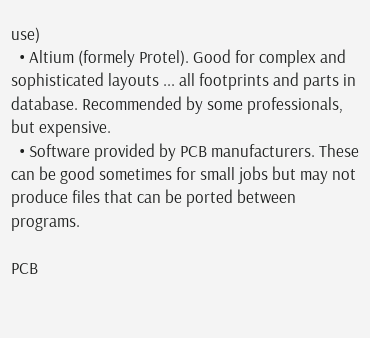use)
  • Altium (formely Protel). Good for complex and sophisticated layouts ... all footprints and parts in database. Recommended by some professionals, but expensive.
  • Software provided by PCB manufacturers. These can be good sometimes for small jobs but may not produce files that can be ported between programs.

PCB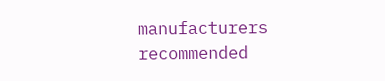manufacturers recommended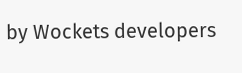by Wockets developers